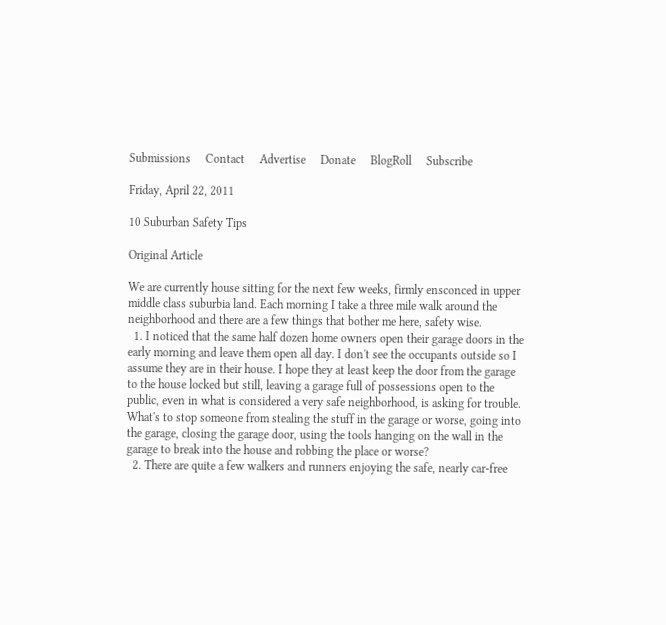Submissions     Contact     Advertise     Donate     BlogRoll     Subscribe

Friday, April 22, 2011

10 Suburban Safety Tips

Original Article

We are currently house sitting for the next few weeks, firmly ensconced in upper middle class suburbia land. Each morning I take a three mile walk around the neighborhood and there are a few things that bother me here, safety wise.
  1. I noticed that the same half dozen home owners open their garage doors in the early morning and leave them open all day. I don't see the occupants outside so I assume they are in their house. I hope they at least keep the door from the garage to the house locked but still, leaving a garage full of possessions open to the public, even in what is considered a very safe neighborhood, is asking for trouble. What's to stop someone from stealing the stuff in the garage or worse, going into the garage, closing the garage door, using the tools hanging on the wall in the garage to break into the house and robbing the place or worse?
  2. There are quite a few walkers and runners enjoying the safe, nearly car-free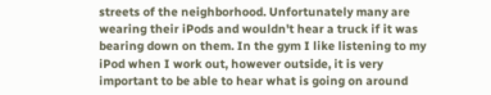streets of the neighborhood. Unfortunately many are wearing their iPods and wouldn't hear a truck if it was bearing down on them. In the gym I like listening to my iPod when I work out, however outside, it is very important to be able to hear what is going on around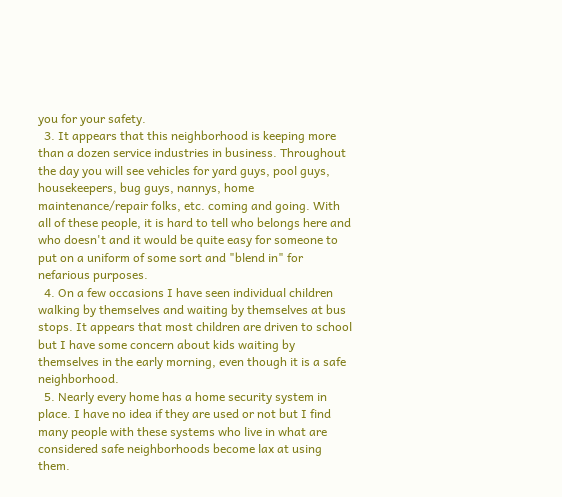you for your safety.
  3. It appears that this neighborhood is keeping more than a dozen service industries in business. Throughout the day you will see vehicles for yard guys, pool guys, housekeepers, bug guys, nannys, home maintenance/repair folks, etc. coming and going. With all of these people, it is hard to tell who belongs here and who doesn't and it would be quite easy for someone to put on a uniform of some sort and "blend in" for nefarious purposes.
  4. On a few occasions I have seen individual children walking by themselves and waiting by themselves at bus stops. It appears that most children are driven to school but I have some concern about kids waiting by themselves in the early morning, even though it is a safe neighborhood.
  5. Nearly every home has a home security system in place. I have no idea if they are used or not but I find many people with these systems who live in what are considered safe neighborhoods become lax at using them.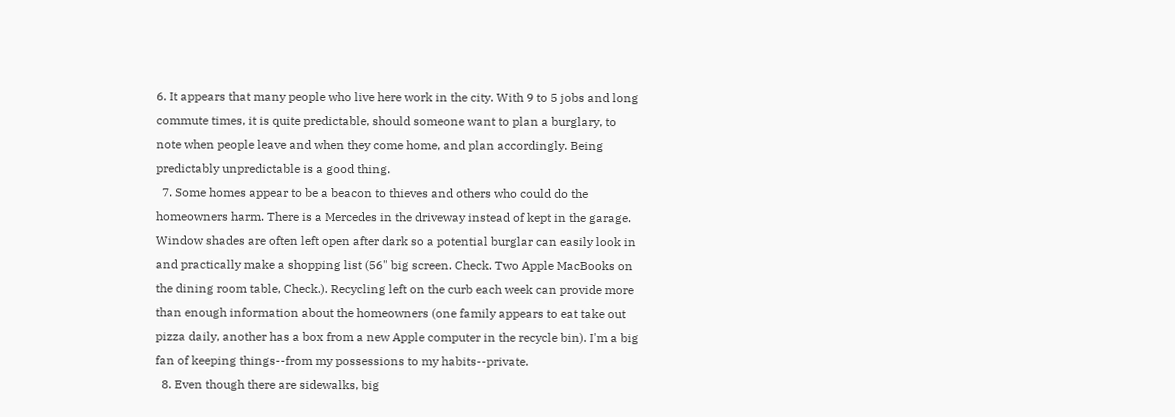6. It appears that many people who live here work in the city. With 9 to 5 jobs and long commute times, it is quite predictable, should someone want to plan a burglary, to note when people leave and when they come home, and plan accordingly. Being predictably unpredictable is a good thing.
  7. Some homes appear to be a beacon to thieves and others who could do the homeowners harm. There is a Mercedes in the driveway instead of kept in the garage. Window shades are often left open after dark so a potential burglar can easily look in and practically make a shopping list (56" big screen. Check. Two Apple MacBooks on the dining room table, Check.). Recycling left on the curb each week can provide more than enough information about the homeowners (one family appears to eat take out pizza daily, another has a box from a new Apple computer in the recycle bin). I'm a big fan of keeping things--from my possessions to my habits--private.
  8. Even though there are sidewalks, big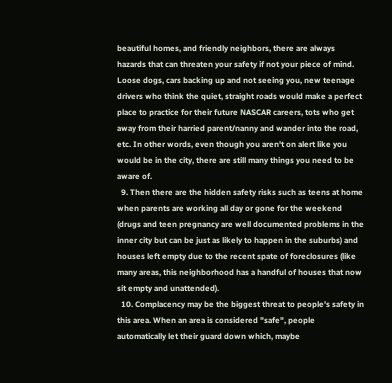beautiful homes, and friendly neighbors, there are always hazards that can threaten your safety if not your piece of mind. Loose dogs, cars backing up and not seeing you, new teenage drivers who think the quiet, straight roads would make a perfect place to practice for their future NASCAR careers, tots who get away from their harried parent/nanny and wander into the road, etc. In other words, even though you aren't on alert like you would be in the city, there are still many things you need to be aware of.
  9. Then there are the hidden safety risks such as teens at home when parents are working all day or gone for the weekend (drugs and teen pregnancy are well documented problems in the inner city but can be just as likely to happen in the suburbs) and houses left empty due to the recent spate of foreclosures (like many areas, this neighborhood has a handful of houses that now sit empty and unattended).
  10. Complacency may be the biggest threat to people's safety in this area. When an area is considered "safe", people automatically let their guard down which, maybe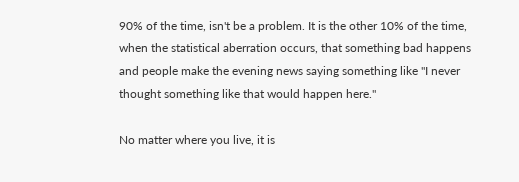90% of the time, isn't be a problem. It is the other 10% of the time, when the statistical aberration occurs, that something bad happens and people make the evening news saying something like "I never thought something like that would happen here."

No matter where you live, it is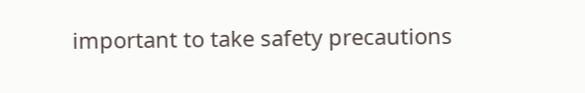important to take safety precautions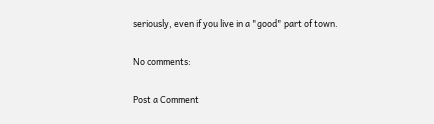seriously, even if you live in a "good" part of town.

No comments:

Post a Comment